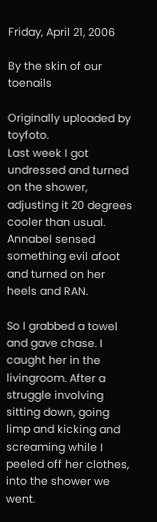Friday, April 21, 2006

By the skin of our toenails

Originally uploaded by toyfoto.
Last week I got undressed and turned on the shower, adjusting it 20 degrees cooler than usual. Annabel sensed something evil afoot and turned on her heels and RAN.

So I grabbed a towel and gave chase. I caught her in the livingroom. After a struggle involving sitting down, going limp and kicking and screaming while I peeled off her clothes, into the shower we went.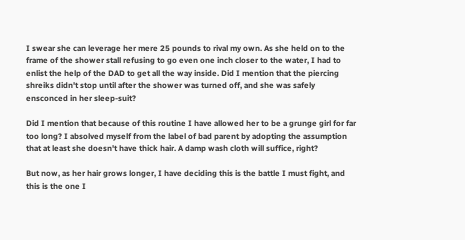I swear she can leverage her mere 25 pounds to rival my own. As she held on to the frame of the shower stall refusing to go even one inch closer to the water, I had to enlist the help of the DAD to get all the way inside. Did I mention that the piercing shreiks didn't stop until after the shower was turned off, and she was safely ensconced in her sleep-suit?

Did I mention that because of this routine I have allowed her to be a grunge girl for far too long? I absolved myself from the label of bad parent by adopting the assumption that at least she doesn't have thick hair. A damp wash cloth will suffice, right?

But now, as her hair grows longer, I have deciding this is the battle I must fight, and this is the one I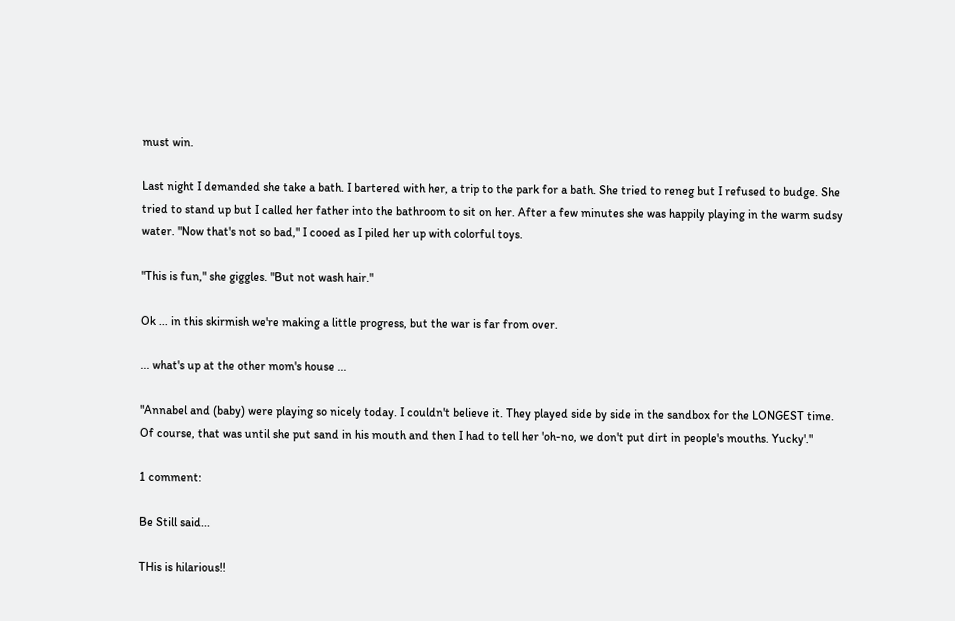must win.

Last night I demanded she take a bath. I bartered with her, a trip to the park for a bath. She tried to reneg but I refused to budge. She tried to stand up but I called her father into the bathroom to sit on her. After a few minutes she was happily playing in the warm sudsy water. "Now that's not so bad," I cooed as I piled her up with colorful toys.

"This is fun," she giggles. "But not wash hair."

Ok ... in this skirmish we're making a little progress, but the war is far from over.

... what's up at the other mom's house ...

"Annabel and (baby) were playing so nicely today. I couldn't believe it. They played side by side in the sandbox for the LONGEST time. Of course, that was until she put sand in his mouth and then I had to tell her 'oh-no, we don't put dirt in people's mouths. Yucky'."

1 comment:

Be Still said...

THis is hilarious!!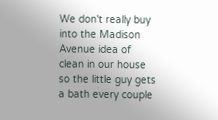We don't really buy into the Madison Avenue idea of clean in our house so the little guy gets a bath every couple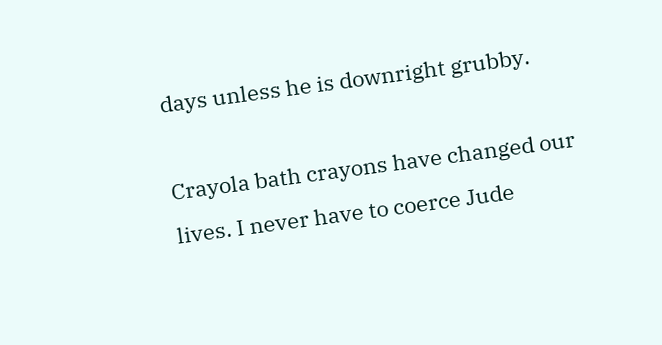days unless he is downright grubby.

Crayola bath crayons have changed our lives. I never have to coerce Jude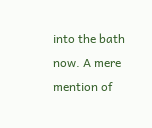into the bath now. A mere mention of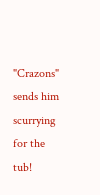"Crazons" sends him scurrying for the tub!